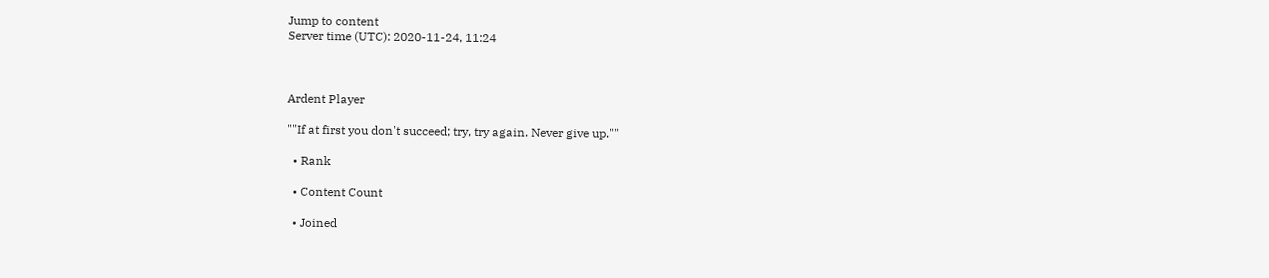Jump to content
Server time (UTC): 2020-11-24, 11:24



Ardent Player

""If at first you don't succeed; try, try again. Never give up.""

  • Rank

  • Content Count

  • Joined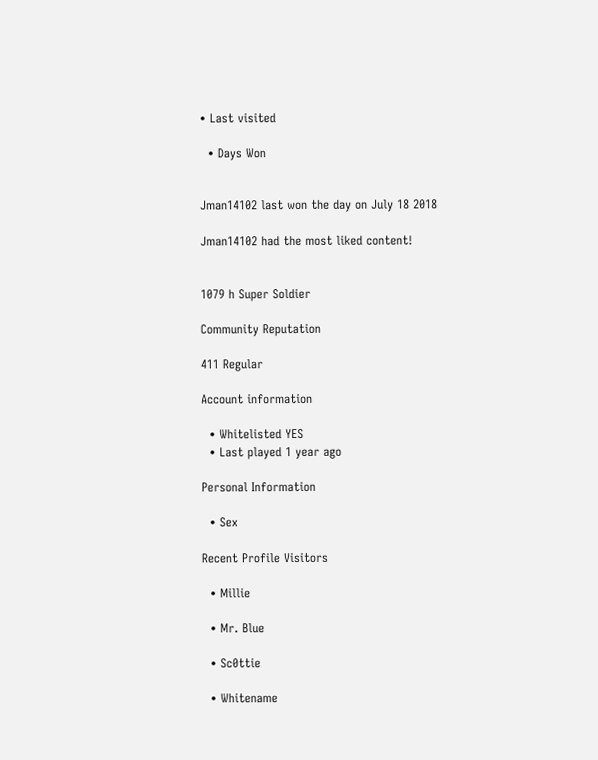• Last visited

  • Days Won


Jman14102 last won the day on July 18 2018

Jman14102 had the most liked content!


1079 h Super Soldier

Community Reputation

411 Regular

Account information

  • Whitelisted YES
  • Last played 1 year ago

Personal Information

  • Sex

Recent Profile Visitors

  • Millie

  • Mr. Blue

  • Sc0ttie

  • Whitename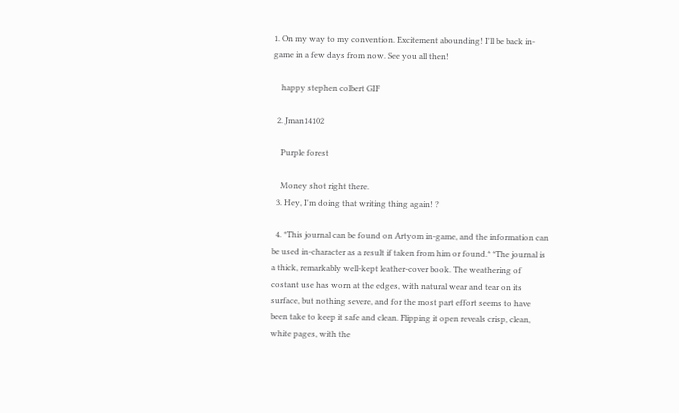1. On my way to my convention. Excitement abounding! I'll be back in-game in a few days from now. See you all then!

    happy stephen colbert GIF

  2. Jman14102

    Purple forest

    Money shot right there.
  3. Hey, I'm doing that writing thing again! ?

  4. *This journal can be found on Artyom in-game, and the information can be used in-character as a result if taken from him or found.* *The journal is a thick, remarkably well-kept leather-cover book. The weathering of costant use has worn at the edges, with natural wear and tear on its surface, but nothing severe, and for the most part effort seems to have been take to keep it safe and clean. Flipping it open reveals crisp, clean, white pages, with the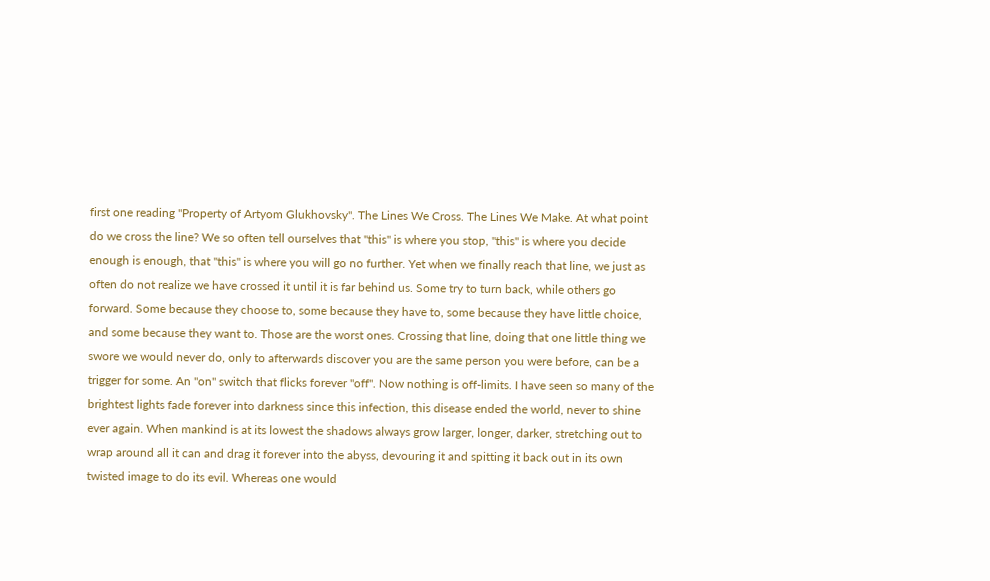first one reading "Property of Artyom Glukhovsky". The Lines We Cross. The Lines We Make. At what point do we cross the line? We so often tell ourselves that "this" is where you stop, "this" is where you decide enough is enough, that "this" is where you will go no further. Yet when we finally reach that line, we just as often do not realize we have crossed it until it is far behind us. Some try to turn back, while others go forward. Some because they choose to, some because they have to, some because they have little choice, and some because they want to. Those are the worst ones. Crossing that line, doing that one little thing we swore we would never do, only to afterwards discover you are the same person you were before, can be a trigger for some. An "on" switch that flicks forever "off". Now nothing is off-limits. I have seen so many of the brightest lights fade forever into darkness since this infection, this disease ended the world, never to shine ever again. When mankind is at its lowest the shadows always grow larger, longer, darker, stretching out to wrap around all it can and drag it forever into the abyss, devouring it and spitting it back out in its own twisted image to do its evil. Whereas one would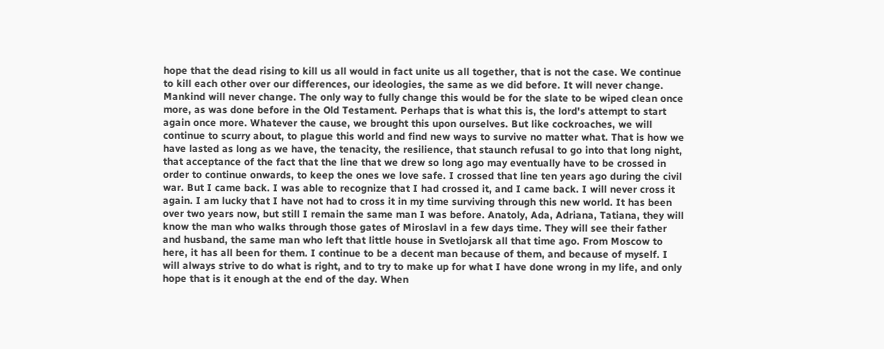hope that the dead rising to kill us all would in fact unite us all together, that is not the case. We continue to kill each other over our differences, our ideologies, the same as we did before. It will never change. Mankind will never change. The only way to fully change this would be for the slate to be wiped clean once more, as was done before in the Old Testament. Perhaps that is what this is, the lord's attempt to start again once more. Whatever the cause, we brought this upon ourselves. But like cockroaches, we will continue to scurry about, to plague this world and find new ways to survive no matter what. That is how we have lasted as long as we have, the tenacity, the resilience, that staunch refusal to go into that long night, that acceptance of the fact that the line that we drew so long ago may eventually have to be crossed in order to continue onwards, to keep the ones we love safe. I crossed that line ten years ago during the civil war. But I came back. I was able to recognize that I had crossed it, and I came back. I will never cross it again. I am lucky that I have not had to cross it in my time surviving through this new world. It has been over two years now, but still I remain the same man I was before. Anatoly, Ada, Adriana, Tatiana, they will know the man who walks through those gates of Miroslavl in a few days time. They will see their father and husband, the same man who left that little house in Svetlojarsk all that time ago. From Moscow to here, it has all been for them. I continue to be a decent man because of them, and because of myself. I will always strive to do what is right, and to try to make up for what I have done wrong in my life, and only hope that is it enough at the end of the day. When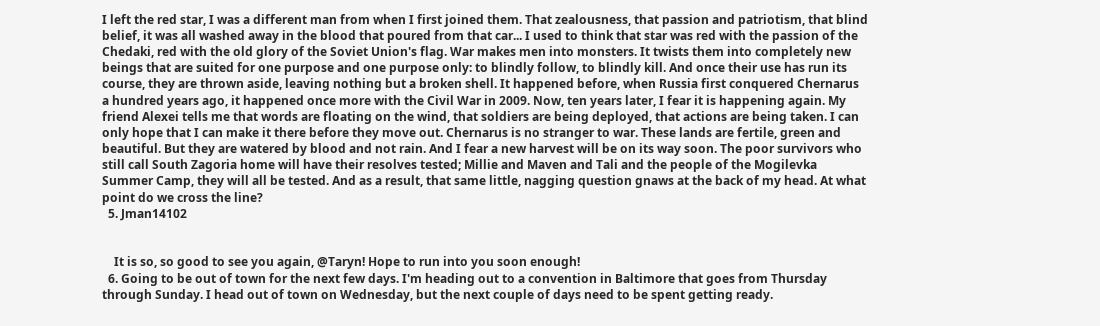I left the red star, I was a different man from when I first joined them. That zealousness, that passion and patriotism, that blind belief, it was all washed away in the blood that poured from that car... I used to think that star was red with the passion of the Chedaki, red with the old glory of the Soviet Union's flag. War makes men into monsters. It twists them into completely new beings that are suited for one purpose and one purpose only: to blindly follow, to blindly kill. And once their use has run its course, they are thrown aside, leaving nothing but a broken shell. It happened before, when Russia first conquered Chernarus a hundred years ago, it happened once more with the Civil War in 2009. Now, ten years later, I fear it is happening again. My friend Alexei tells me that words are floating on the wind, that soldiers are being deployed, that actions are being taken. I can only hope that I can make it there before they move out. Chernarus is no stranger to war. These lands are fertile, green and beautiful. But they are watered by blood and not rain. And I fear a new harvest will be on its way soon. The poor survivors who still call South Zagoria home will have their resolves tested; Millie and Maven and Tali and the people of the Mogilevka Summer Camp, they will all be tested. And as a result, that same little, nagging question gnaws at the back of my head. At what point do we cross the line?
  5. Jman14102


    It is so, so good to see you again, @Taryn! Hope to run into you soon enough!
  6. Going to be out of town for the next few days. I'm heading out to a convention in Baltimore that goes from Thursday through Sunday. I head out of town on Wednesday, but the next couple of days need to be spent getting ready.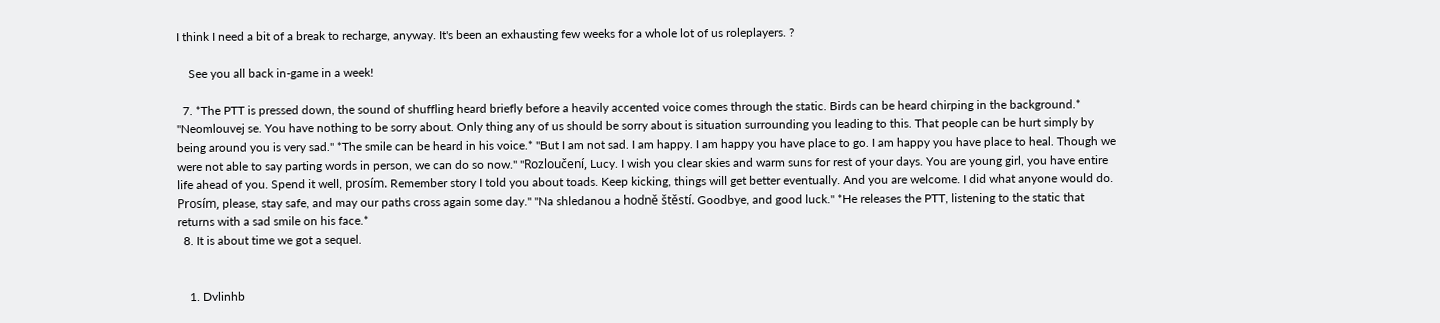I think I need a bit of a break to recharge, anyway. It's been an exhausting few weeks for a whole lot of us roleplayers. ?

    See you all back in-game in a week!

  7. *The PTT is pressed down, the sound of shuffling heard briefly before a heavily accented voice comes through the static. Birds can be heard chirping in the background.* "Neomlouvej se. You have nothing to be sorry about. Only thing any of us should be sorry about is situation surrounding you leading to this. That people can be hurt simply by being around you is very sad." *The smile can be heard in his voice.* "But I am not sad. I am happy. I am happy you have place to go. I am happy you have place to heal. Though we were not able to say parting words in person, we can do so now." "Rozloučení, Lucy. I wish you clear skies and warm suns for rest of your days. You are young girl, you have entire life ahead of you. Spend it well, prosím. Remember story I told you about toads. Keep kicking, things will get better eventually. And you are welcome. I did what anyone would do. Prosím, please, stay safe, and may our paths cross again some day." "Na shledanou a hodně štěstí. Goodbye, and good luck." *He releases the PTT, listening to the static that returns with a sad smile on his face.*
  8. It is about time we got a sequel.


    1. Dvlinhb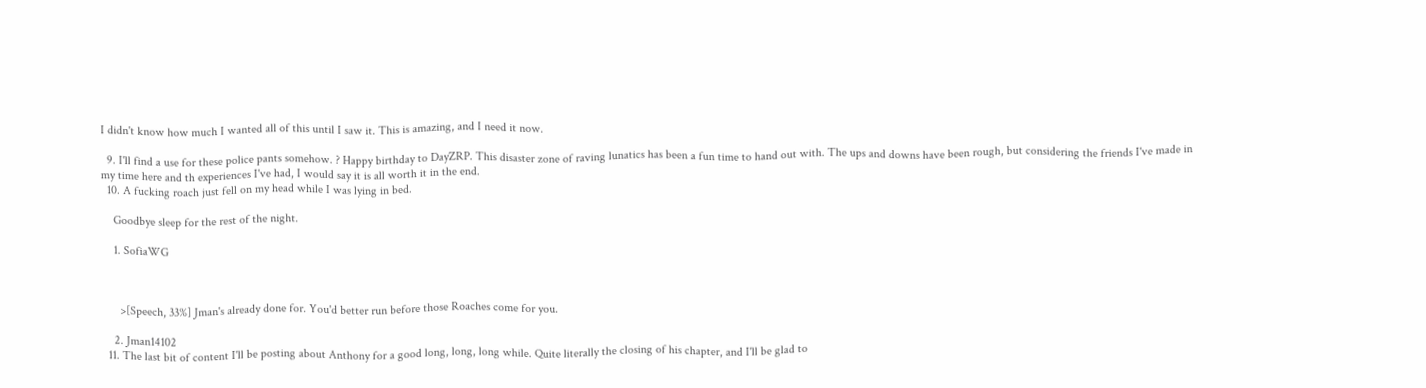I didn't know how much I wanted all of this until I saw it. This is amazing, and I need it now.

  9. I'll find a use for these police pants somehow. ? Happy birthday to DayZRP. This disaster zone of raving lunatics has been a fun time to hand out with. The ups and downs have been rough, but considering the friends I've made in my time here and th experiences I've had, I would say it is all worth it in the end.
  10. A fucking roach just fell on my head while I was lying in bed.

    Goodbye sleep for the rest of the night.

    1. SofiaWG



      >[Speech, 33%] Jman's already done for. You'd better run before those Roaches come for you.

    2. Jman14102
  11. The last bit of content I'll be posting about Anthony for a good long, long, long while. Quite literally the closing of his chapter, and I'll be glad to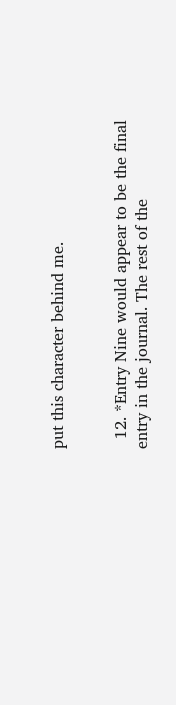put this character behind me.


  12. *Entry Nine would appear to be the final entry in the journal. The rest of the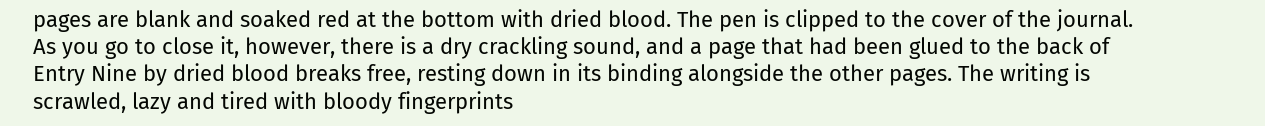pages are blank and soaked red at the bottom with dried blood. The pen is clipped to the cover of the journal. As you go to close it, however, there is a dry crackling sound, and a page that had been glued to the back of Entry Nine by dried blood breaks free, resting down in its binding alongside the other pages. The writing is scrawled, lazy and tired with bloody fingerprints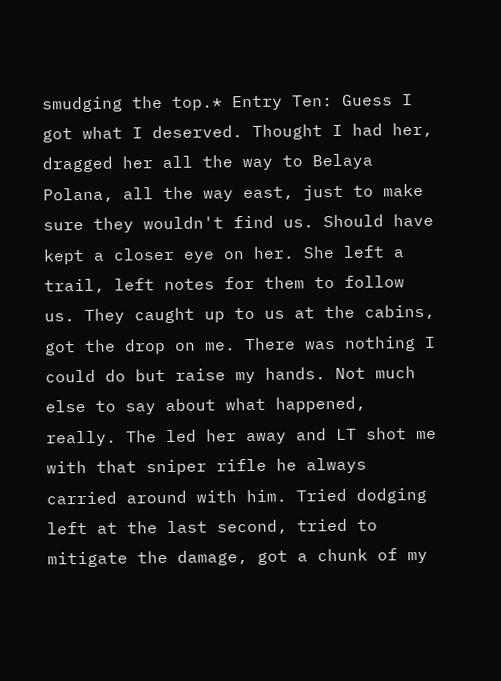smudging the top.* Entry Ten: Guess I got what I deserved. Thought I had her, dragged her all the way to Belaya Polana, all the way east, just to make sure they wouldn't find us. Should have kept a closer eye on her. She left a trail, left notes for them to follow us. They caught up to us at the cabins, got the drop on me. There was nothing I could do but raise my hands. Not much else to say about what happened, really. The led her away and LT shot me with that sniper rifle he always carried around with him. Tried dodging left at the last second, tried to mitigate the damage, got a chunk of my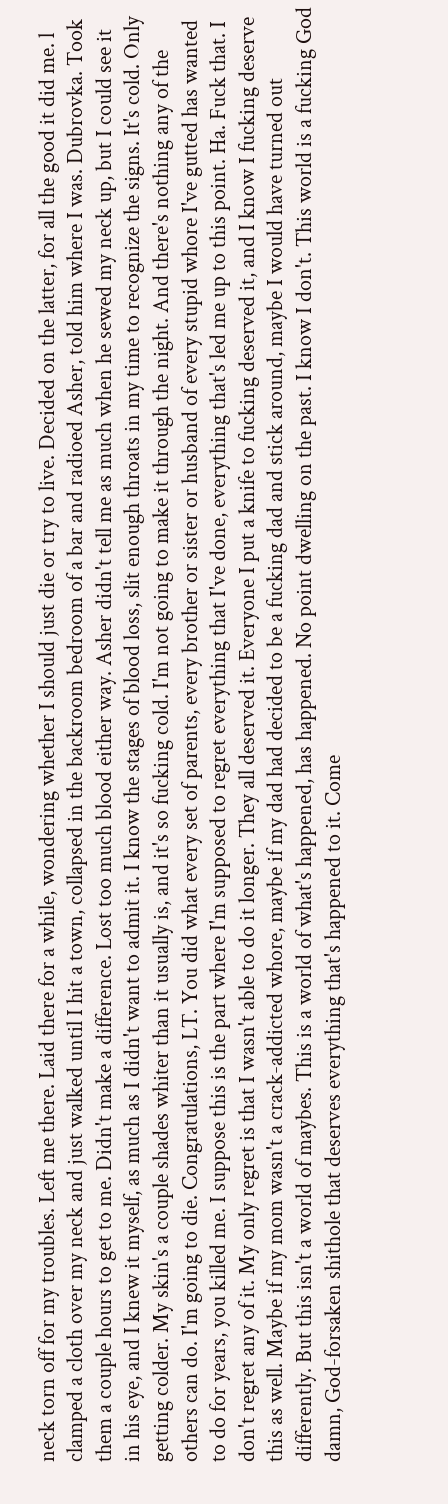neck torn off for my troubles. Left me there. Laid there for a while, wondering whether I should just die or try to live. Decided on the latter, for all the good it did me. l clamped a cloth over my neck and just walked until I hit a town, collapsed in the backroom bedroom of a bar and radioed Asher, told him where I was. Dubrovka. Took them a couple hours to get to me. Didn't make a difference. Lost too much blood either way. Asher didn't tell me as much when he sewed my neck up, but I could see it in his eye, and I knew it myself, as much as I didn't want to admit it. I know the stages of blood loss, slit enough throats in my time to recognize the signs. It's cold. Only getting colder. My skin's a couple shades whiter than it usually is, and it's so fucking cold. I'm not going to make it through the night. And there's nothing any of the others can do. I'm going to die. Congratulations, LT. You did what every set of parents, every brother or sister or husband of every stupid whore I've gutted has wanted to do for years, you killed me. I suppose this is the part where I'm supposed to regret everything that I've done, everything that's led me up to this point. Ha. Fuck that. I don't regret any of it. My only regret is that I wasn't able to do it longer. They all deserved it. Everyone I put a knife to fucking deserved it, and I know I fucking deserve this as well. Maybe if my mom wasn't a crack-addicted whore, maybe if my dad had decided to be a fucking dad and stick around, maybe I would have turned out differently. But this isn't a world of maybes. This is a world of what's happened, has happened. No point dwelling on the past. I know I don't. This world is a fucking God damn, God-forsaken shithole that deserves everything that's happened to it. Come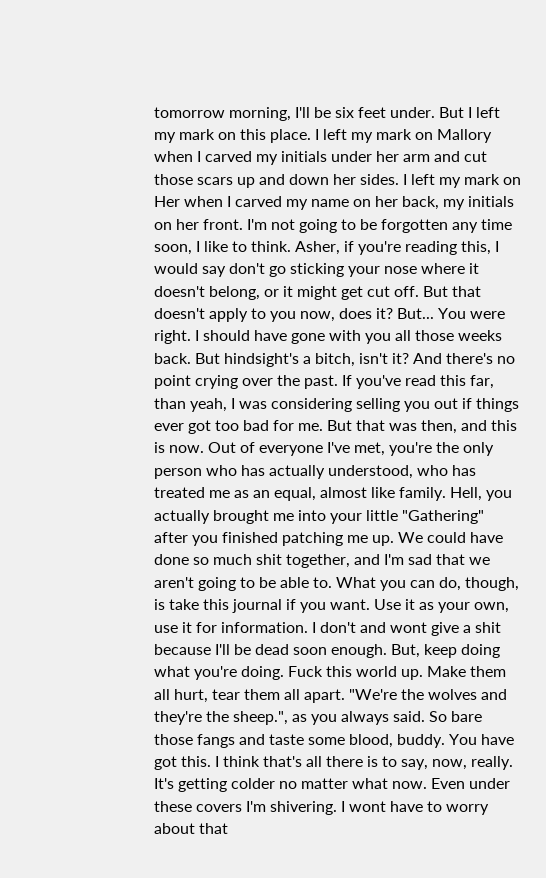tomorrow morning, I'll be six feet under. But I left my mark on this place. I left my mark on Mallory when I carved my initials under her arm and cut those scars up and down her sides. I left my mark on Her when I carved my name on her back, my initials on her front. I'm not going to be forgotten any time soon, I like to think. Asher, if you're reading this, I would say don't go sticking your nose where it doesn't belong, or it might get cut off. But that doesn't apply to you now, does it? But... You were right. I should have gone with you all those weeks back. But hindsight's a bitch, isn't it? And there's no point crying over the past. If you've read this far, than yeah, I was considering selling you out if things ever got too bad for me. But that was then, and this is now. Out of everyone I've met, you're the only person who has actually understood, who has treated me as an equal, almost like family. Hell, you actually brought me into your little "Gathering" after you finished patching me up. We could have done so much shit together, and I'm sad that we aren't going to be able to. What you can do, though, is take this journal if you want. Use it as your own, use it for information. I don't and wont give a shit because I'll be dead soon enough. But, keep doing what you're doing. Fuck this world up. Make them all hurt, tear them all apart. "We're the wolves and they're the sheep.", as you always said. So bare those fangs and taste some blood, buddy. You have got this. I think that's all there is to say, now, really. It's getting colder no matter what now. Even under these covers I'm shivering. I wont have to worry about that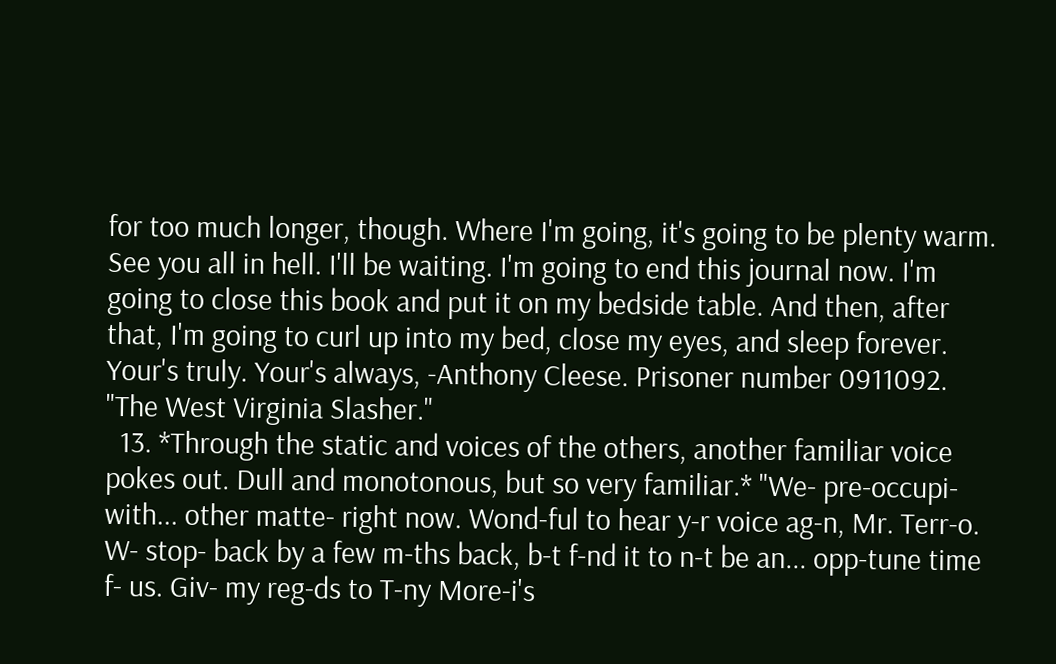for too much longer, though. Where I'm going, it's going to be plenty warm. See you all in hell. I'll be waiting. I'm going to end this journal now. I'm going to close this book and put it on my bedside table. And then, after that, I'm going to curl up into my bed, close my eyes, and sleep forever. Your's truly. Your's always, -Anthony Cleese. Prisoner number 0911092. "The West Virginia Slasher."
  13. *Through the static and voices of the others, another familiar voice pokes out. Dull and monotonous, but so very familiar.* "We- pre-occupi- with... other matte- right now. Wond-ful to hear y-r voice ag-n, Mr. Terr-o. W- stop- back by a few m-ths back, b-t f-nd it to n-t be an... opp-tune time f- us. Giv- my reg-ds to T-ny More-i's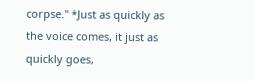corpse." *Just as quickly as the voice comes, it just as quickly goes,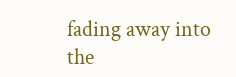fading away into the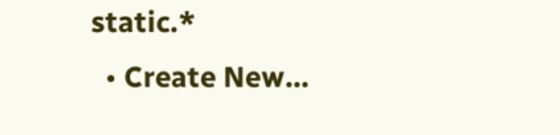static.*
  • Create New...